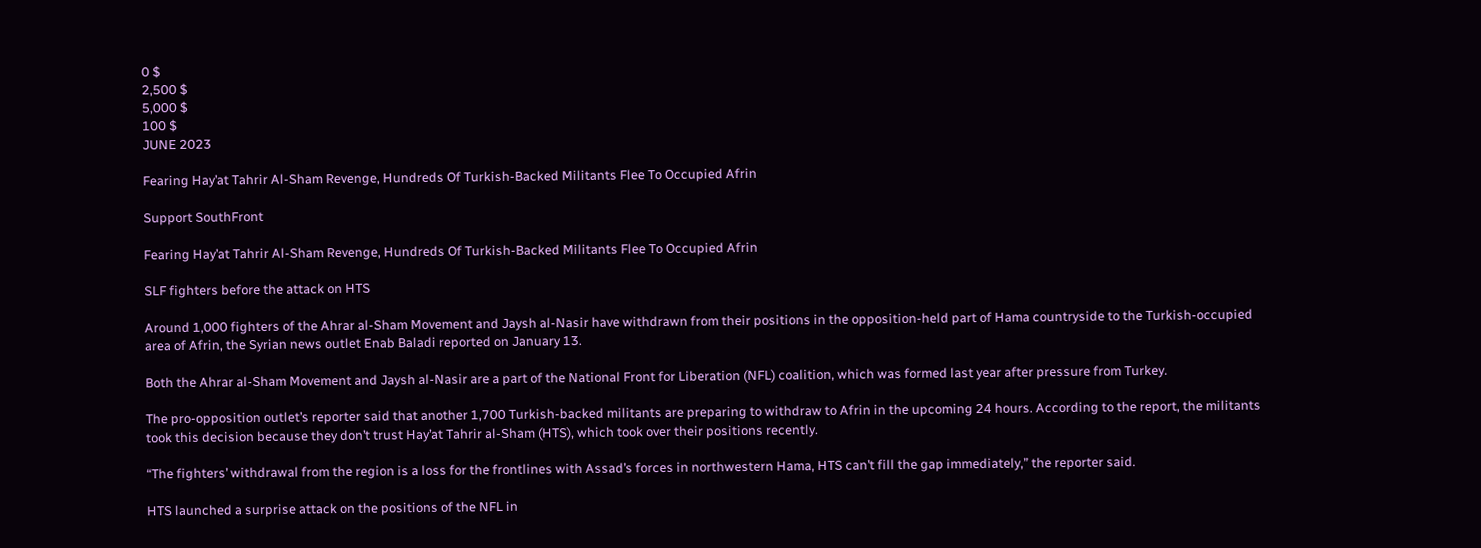0 $
2,500 $
5,000 $
100 $
JUNE 2023

Fearing Hay’at Tahrir Al-Sham Revenge, Hundreds Of Turkish-Backed Militants Flee To Occupied Afrin

Support SouthFront

Fearing Hay’at Tahrir Al-Sham Revenge, Hundreds Of Turkish-Backed Militants Flee To Occupied Afrin

SLF fighters before the attack on HTS

Around 1,000 fighters of the Ahrar al-Sham Movement and Jaysh al-Nasir have withdrawn from their positions in the opposition-held part of Hama countryside to the Turkish-occupied area of Afrin, the Syrian news outlet Enab Baladi reported on January 13.

Both the Ahrar al-Sham Movement and Jaysh al-Nasir are a part of the National Front for Liberation (NFL) coalition, which was formed last year after pressure from Turkey.

The pro-opposition outlet’s reporter said that another 1,700 Turkish-backed militants are preparing to withdraw to Afrin in the upcoming 24 hours. According to the report, the militants took this decision because they don’t trust Hay’at Tahrir al-Sham (HTS), which took over their positions recently.

“The fighters’ withdrawal from the region is a loss for the frontlines with Assad’s forces in northwestern Hama, HTS can’t fill the gap immediately,” the reporter said.

HTS launched a surprise attack on the positions of the NFL in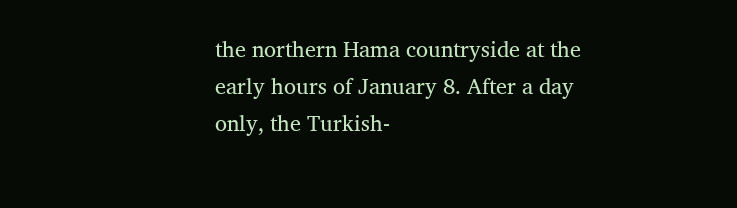the northern Hama countryside at the early hours of January 8. After a day only, the Turkish-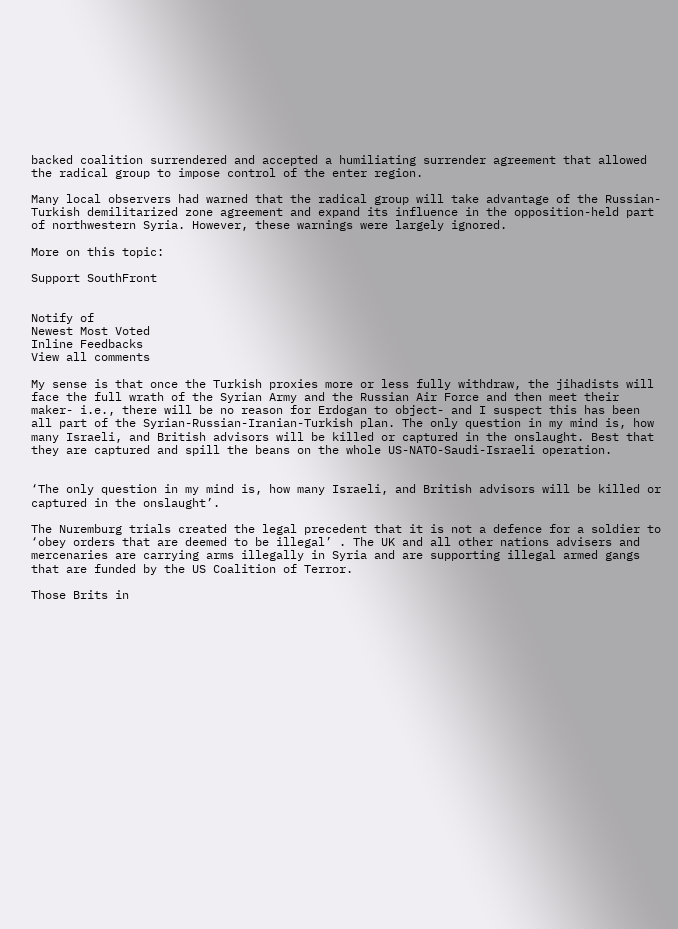backed coalition surrendered and accepted a humiliating surrender agreement that allowed the radical group to impose control of the enter region.

Many local observers had warned that the radical group will take advantage of the Russian-Turkish demilitarized zone agreement and expand its influence in the opposition-held part of northwestern Syria. However, these warnings were largely ignored.

More on this topic:

Support SouthFront


Notify of
Newest Most Voted
Inline Feedbacks
View all comments

My sense is that once the Turkish proxies more or less fully withdraw, the jihadists will face the full wrath of the Syrian Army and the Russian Air Force and then meet their maker- i.e., there will be no reason for Erdogan to object- and I suspect this has been all part of the Syrian-Russian-Iranian-Turkish plan. The only question in my mind is, how many Israeli, and British advisors will be killed or captured in the onslaught. Best that they are captured and spill the beans on the whole US-NATO-Saudi-Israeli operation.


‘The only question in my mind is, how many Israeli, and British advisors will be killed or captured in the onslaught’.

The Nuremburg trials created the legal precedent that it is not a defence for a soldier to ‘obey orders that are deemed to be illegal’ . The UK and all other nations advisers and mercenaries are carrying arms illegally in Syria and are supporting illegal armed gangs that are funded by the US Coalition of Terror.

Those Brits in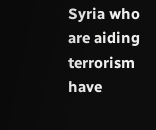Syria who are aiding terrorism have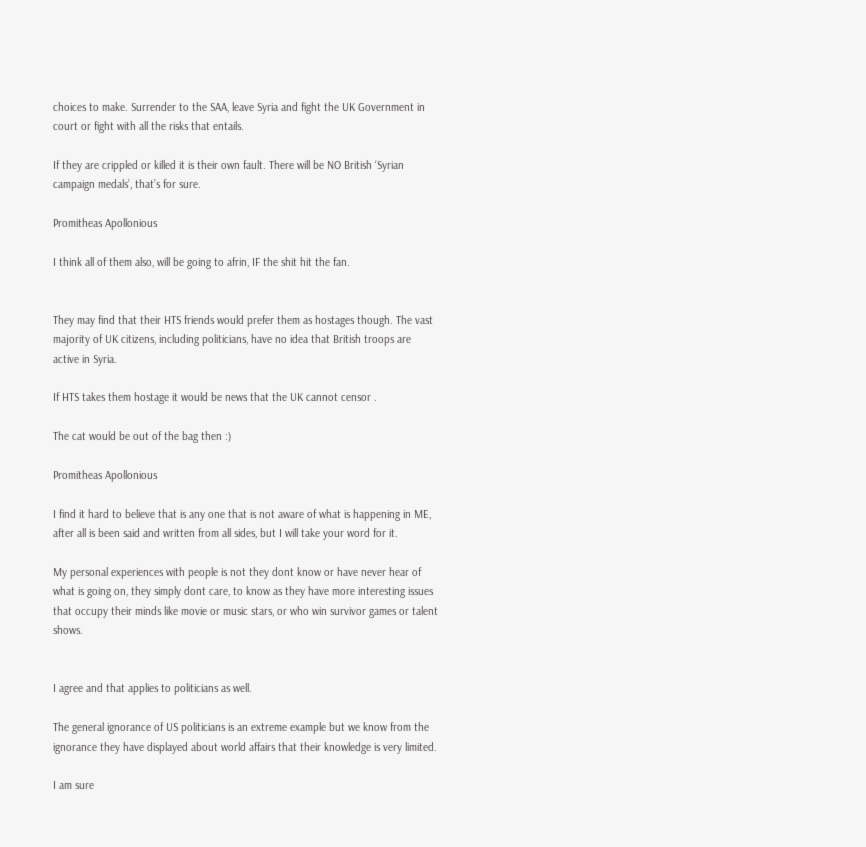choices to make. Surrender to the SAA, leave Syria and fight the UK Government in court or fight with all the risks that entails.

If they are crippled or killed it is their own fault. There will be NO British ‘Syrian campaign medals’, that’s for sure.

Promitheas Apollonious

I think all of them also, will be going to afrin, IF the shit hit the fan.


They may find that their HTS friends would prefer them as hostages though. The vast majority of UK citizens, including politicians, have no idea that British troops are active in Syria.

If HTS takes them hostage it would be news that the UK cannot censor .

The cat would be out of the bag then :)

Promitheas Apollonious

I find it hard to believe that is any one that is not aware of what is happening in ME, after all is been said and written from all sides, but I will take your word for it.

My personal experiences with people is not they dont know or have never hear of what is going on, they simply dont care, to know as they have more interesting issues that occupy their minds like movie or music stars, or who win survivor games or talent shows.


I agree and that applies to politicians as well.

The general ignorance of US politicians is an extreme example but we know from the ignorance they have displayed about world affairs that their knowledge is very limited.

I am sure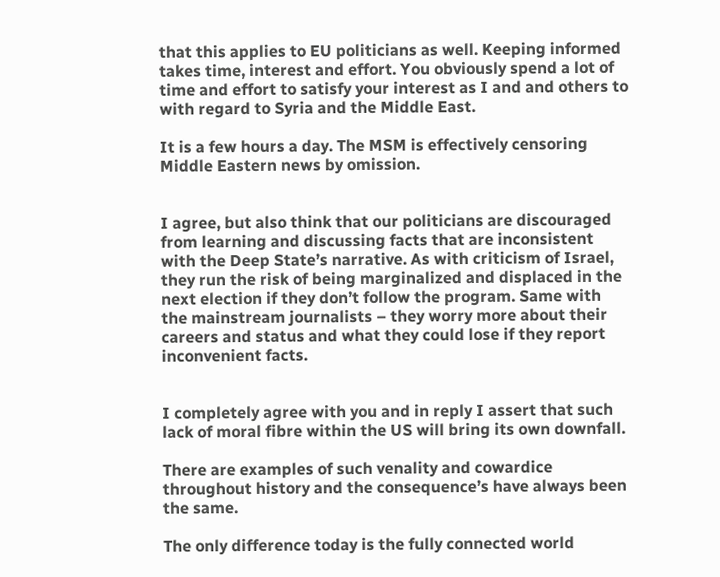that this applies to EU politicians as well. Keeping informed takes time, interest and effort. You obviously spend a lot of time and effort to satisfy your interest as I and and others to with regard to Syria and the Middle East.

It is a few hours a day. The MSM is effectively censoring Middle Eastern news by omission.


I agree, but also think that our politicians are discouraged from learning and discussing facts that are inconsistent with the Deep State’s narrative. As with criticism of Israel, they run the risk of being marginalized and displaced in the next election if they don’t follow the program. Same with the mainstream journalists – they worry more about their careers and status and what they could lose if they report inconvenient facts.


I completely agree with you and in reply I assert that such lack of moral fibre within the US will bring its own downfall.

There are examples of such venality and cowardice throughout history and the consequence’s have always been the same.

The only difference today is the fully connected world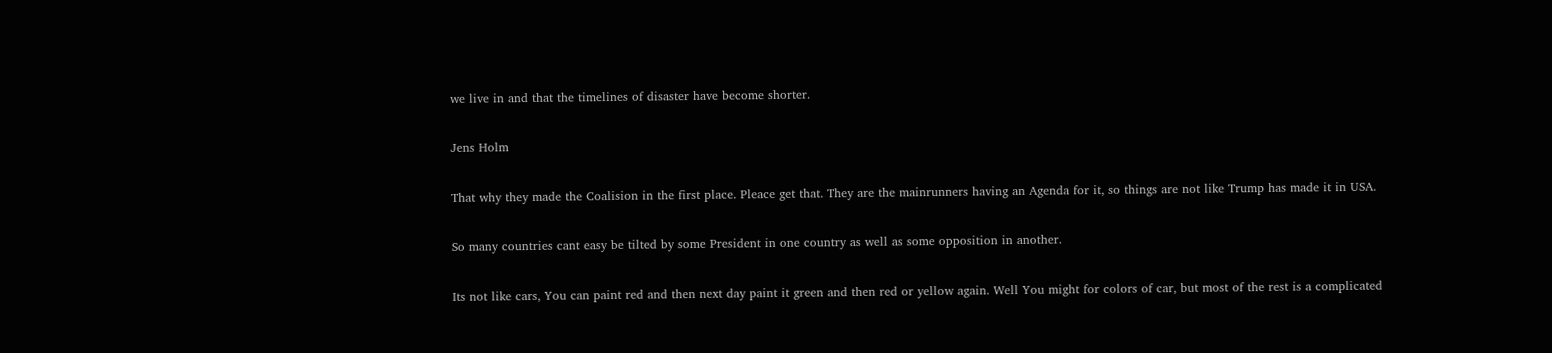we live in and that the timelines of disaster have become shorter.

Jens Holm

That why they made the Coalision in the first place. Pleace get that. They are the mainrunners having an Agenda for it, so things are not like Trump has made it in USA.

So many countries cant easy be tilted by some President in one country as well as some opposition in another.

Its not like cars, You can paint red and then next day paint it green and then red or yellow again. Well You might for colors of car, but most of the rest is a complicated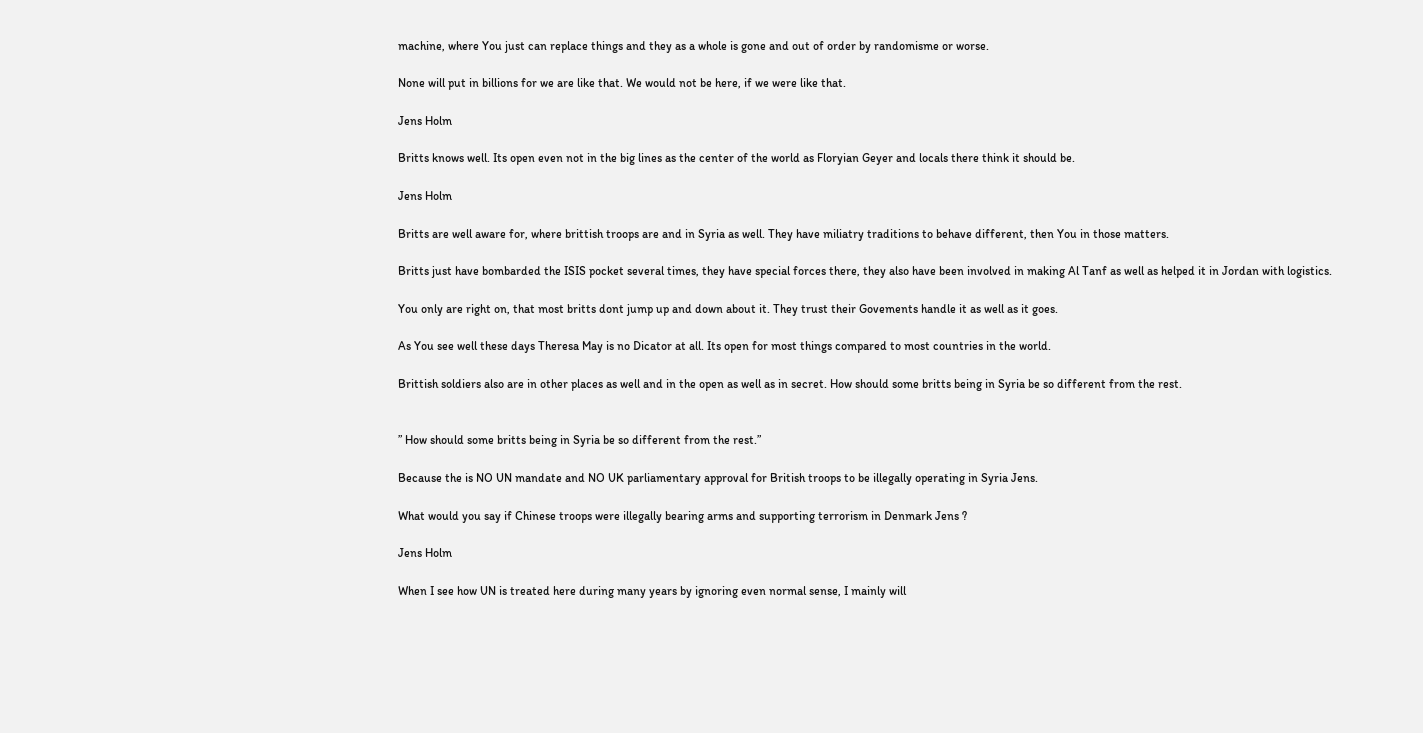machine, where You just can replace things and they as a whole is gone and out of order by randomisme or worse.

None will put in billions for we are like that. We would not be here, if we were like that.

Jens Holm

Britts knows well. Its open even not in the big lines as the center of the world as Floryian Geyer and locals there think it should be.

Jens Holm

Britts are well aware for, where brittish troops are and in Syria as well. They have miliatry traditions to behave different, then You in those matters.

Britts just have bombarded the ISIS pocket several times, they have special forces there, they also have been involved in making Al Tanf as well as helped it in Jordan with logistics.

You only are right on, that most britts dont jump up and down about it. They trust their Govements handle it as well as it goes.

As You see well these days Theresa May is no Dicator at all. Its open for most things compared to most countries in the world.

Brittish soldiers also are in other places as well and in the open as well as in secret. How should some britts being in Syria be so different from the rest.


” How should some britts being in Syria be so different from the rest.”

Because the is NO UN mandate and NO UK parliamentary approval for British troops to be illegally operating in Syria Jens.

What would you say if Chinese troops were illegally bearing arms and supporting terrorism in Denmark Jens ?

Jens Holm

When I see how UN is treated here during many years by ignoring even normal sense, I mainly will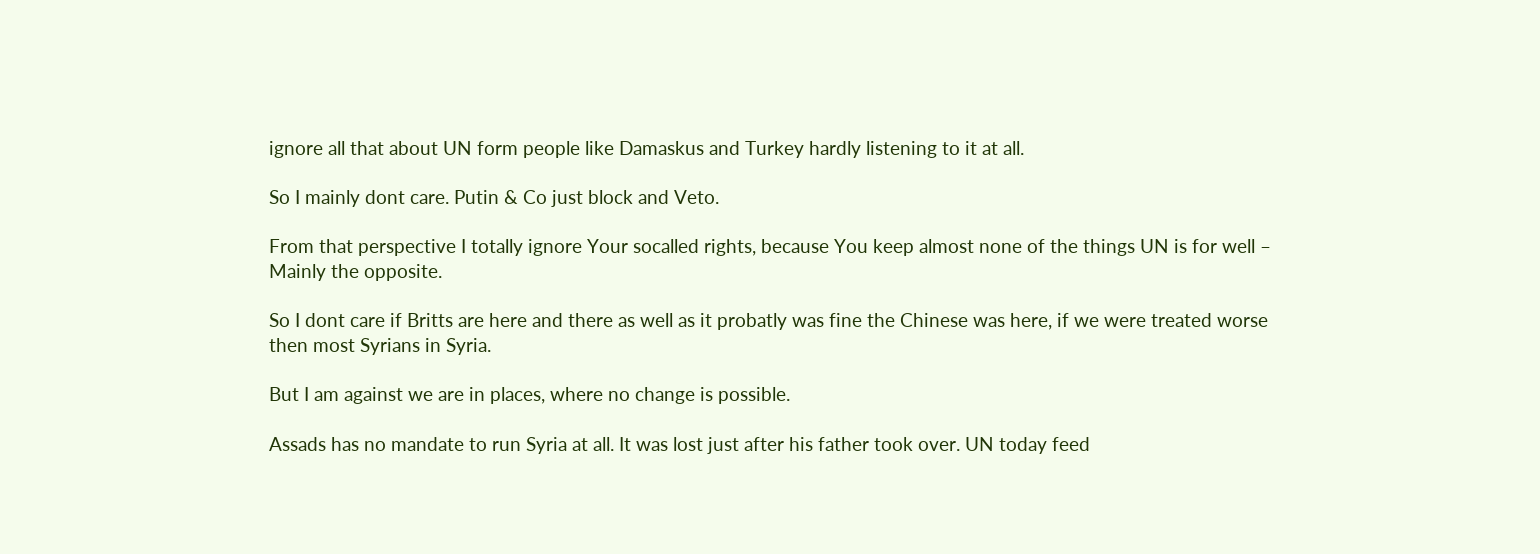ignore all that about UN form people like Damaskus and Turkey hardly listening to it at all.

So I mainly dont care. Putin & Co just block and Veto.

From that perspective I totally ignore Your socalled rights, because You keep almost none of the things UN is for well – Mainly the opposite.

So I dont care if Britts are here and there as well as it probatly was fine the Chinese was here, if we were treated worse then most Syrians in Syria.

But I am against we are in places, where no change is possible.

Assads has no mandate to run Syria at all. It was lost just after his father took over. UN today feed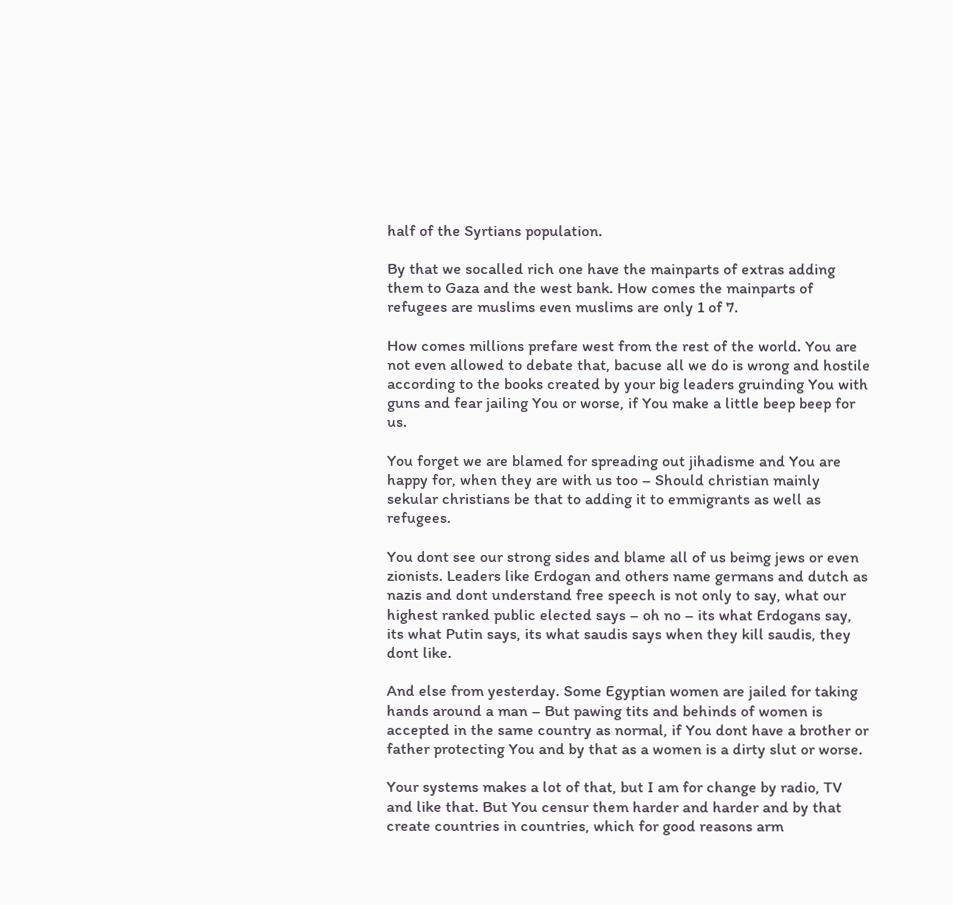half of the Syrtians population.

By that we socalled rich one have the mainparts of extras adding them to Gaza and the west bank. How comes the mainparts of refugees are muslims even muslims are only 1 of 7.

How comes millions prefare west from the rest of the world. You are not even allowed to debate that, bacuse all we do is wrong and hostile according to the books created by your big leaders gruinding You with guns and fear jailing You or worse, if You make a little beep beep for us.

You forget we are blamed for spreading out jihadisme and You are happy for, when they are with us too – Should christian mainly sekular christians be that to adding it to emmigrants as well as refugees.

You dont see our strong sides and blame all of us beimg jews or even zionists. Leaders like Erdogan and others name germans and dutch as nazis and dont understand free speech is not only to say, what our highest ranked public elected says – oh no – its what Erdogans say, its what Putin says, its what saudis says when they kill saudis, they dont like.

And else from yesterday. Some Egyptian women are jailed for taking hands around a man – But pawing tits and behinds of women is accepted in the same country as normal, if You dont have a brother or father protecting You and by that as a women is a dirty slut or worse.

Your systems makes a lot of that, but I am for change by radio, TV and like that. But You censur them harder and harder and by that create countries in countries, which for good reasons arm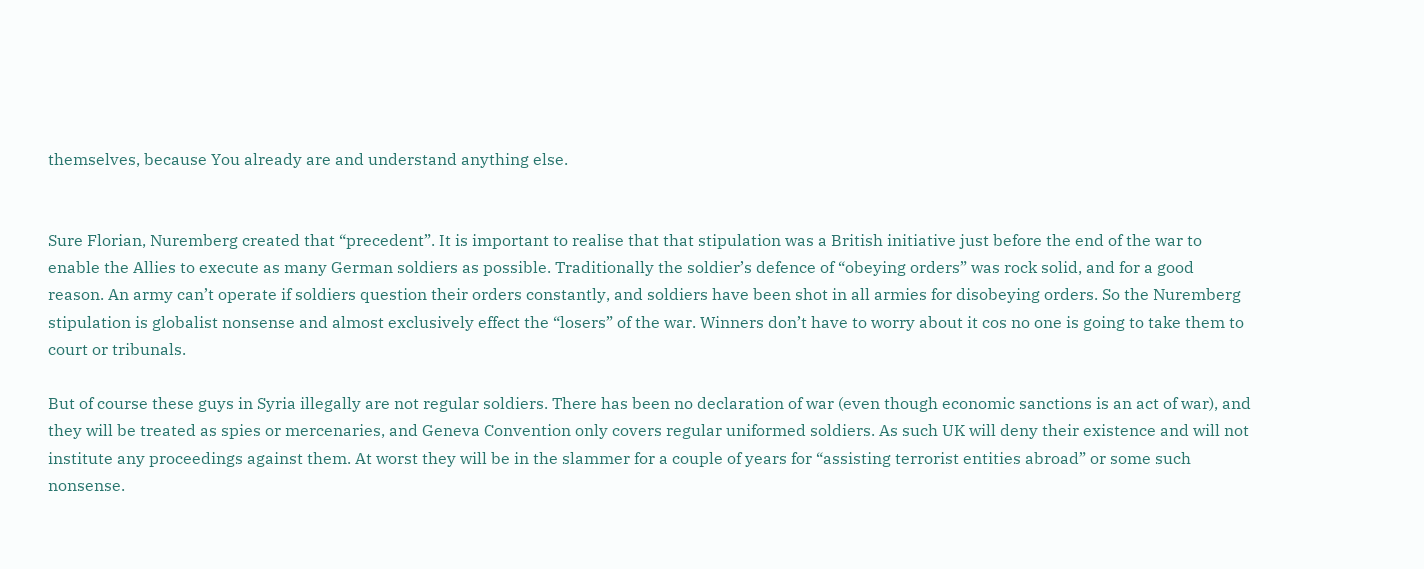themselves, because You already are and understand anything else.


Sure Florian, Nuremberg created that “precedent”. It is important to realise that that stipulation was a British initiative just before the end of the war to enable the Allies to execute as many German soldiers as possible. Traditionally the soldier’s defence of “obeying orders” was rock solid, and for a good reason. An army can’t operate if soldiers question their orders constantly, and soldiers have been shot in all armies for disobeying orders. So the Nuremberg stipulation is globalist nonsense and almost exclusively effect the “losers” of the war. Winners don’t have to worry about it cos no one is going to take them to court or tribunals.

But of course these guys in Syria illegally are not regular soldiers. There has been no declaration of war (even though economic sanctions is an act of war), and they will be treated as spies or mercenaries, and Geneva Convention only covers regular uniformed soldiers. As such UK will deny their existence and will not institute any proceedings against them. At worst they will be in the slammer for a couple of years for “assisting terrorist entities abroad” or some such nonsense.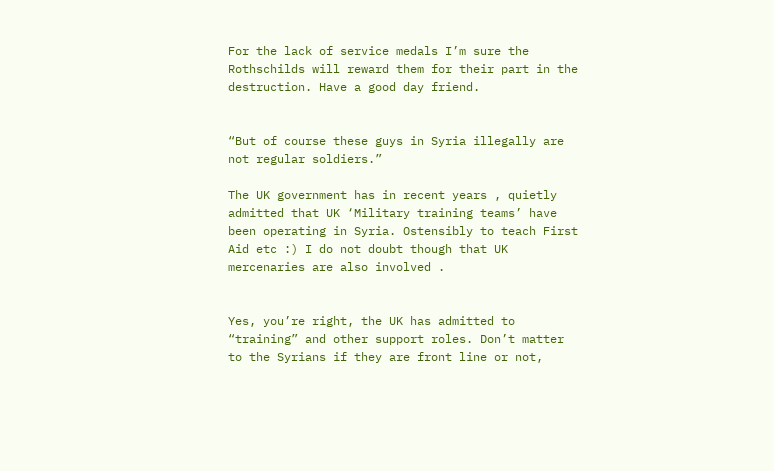For the lack of service medals I’m sure the Rothschilds will reward them for their part in the destruction. Have a good day friend.


“But of course these guys in Syria illegally are not regular soldiers.”

The UK government has in recent years , quietly admitted that UK ‘Military training teams’ have been operating in Syria. Ostensibly to teach First Aid etc :) I do not doubt though that UK mercenaries are also involved .


Yes, you’re right, the UK has admitted to “training” and other support roles. Don’t matter to the Syrians if they are front line or not,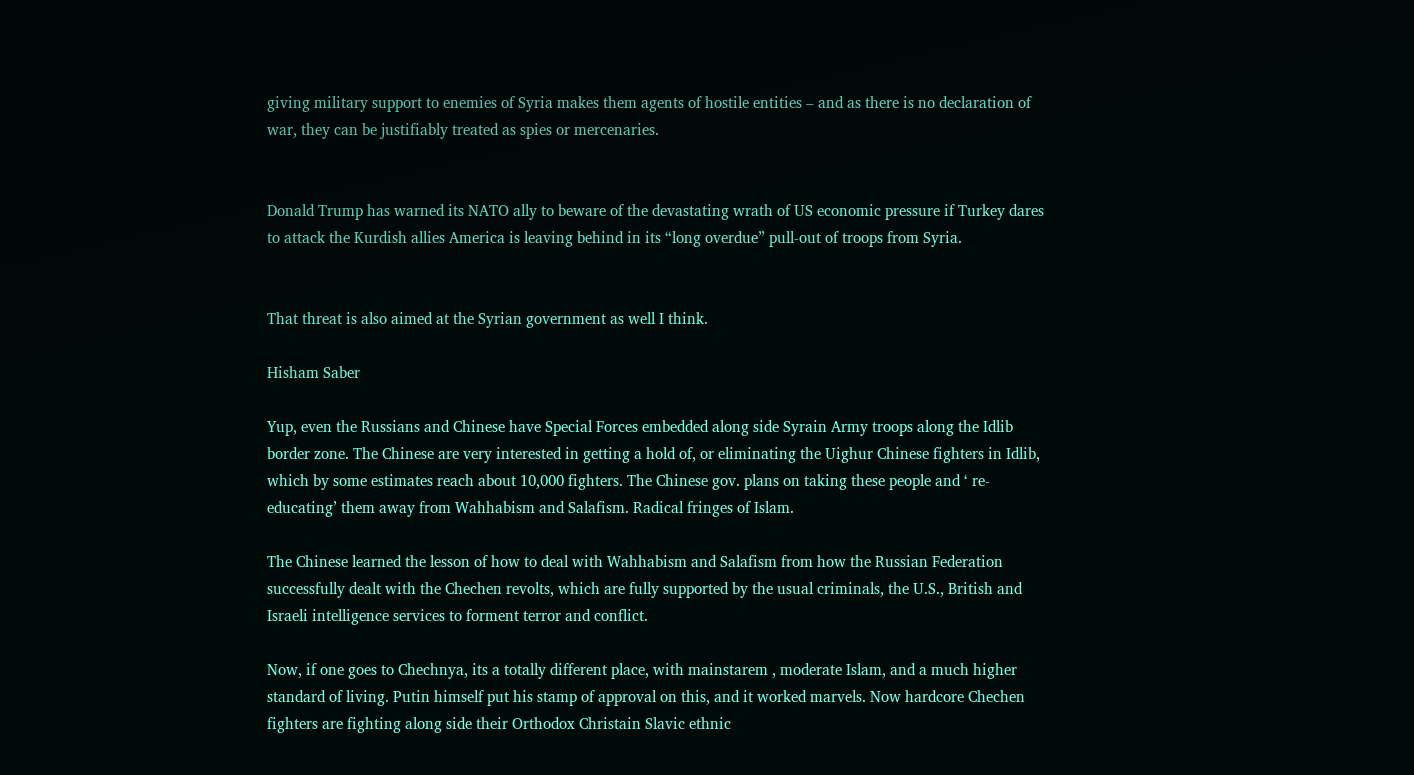giving military support to enemies of Syria makes them agents of hostile entities – and as there is no declaration of war, they can be justifiably treated as spies or mercenaries.


Donald Trump has warned its NATO ally to beware of the devastating wrath of US economic pressure if Turkey dares to attack the Kurdish allies America is leaving behind in its “long overdue” pull-out of troops from Syria.


That threat is also aimed at the Syrian government as well I think.

Hisham Saber

Yup, even the Russians and Chinese have Special Forces embedded along side Syrain Army troops along the Idlib border zone. The Chinese are very interested in getting a hold of, or eliminating the Uighur Chinese fighters in Idlib, which by some estimates reach about 10,000 fighters. The Chinese gov. plans on taking these people and ‘ re-educating’ them away from Wahhabism and Salafism. Radical fringes of Islam.

The Chinese learned the lesson of how to deal with Wahhabism and Salafism from how the Russian Federation successfully dealt with the Chechen revolts, which are fully supported by the usual criminals, the U.S., British and Israeli intelligence services to forment terror and conflict.

Now, if one goes to Chechnya, its a totally different place, with mainstarem , moderate Islam, and a much higher standard of living. Putin himself put his stamp of approval on this, and it worked marvels. Now hardcore Chechen fighters are fighting along side their Orthodox Christain Slavic ethnic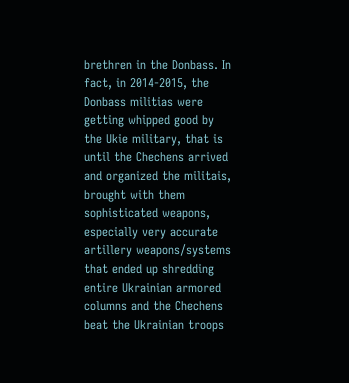brethren in the Donbass. In fact, in 2014-2015, the Donbass militias were getting whipped good by the Ukie military, that is until the Chechens arrived and organized the militais, brought with them sophisticated weapons, especially very accurate artillery weapons/systems that ended up shredding entire Ukrainian armored columns and the Chechens beat the Ukrainian troops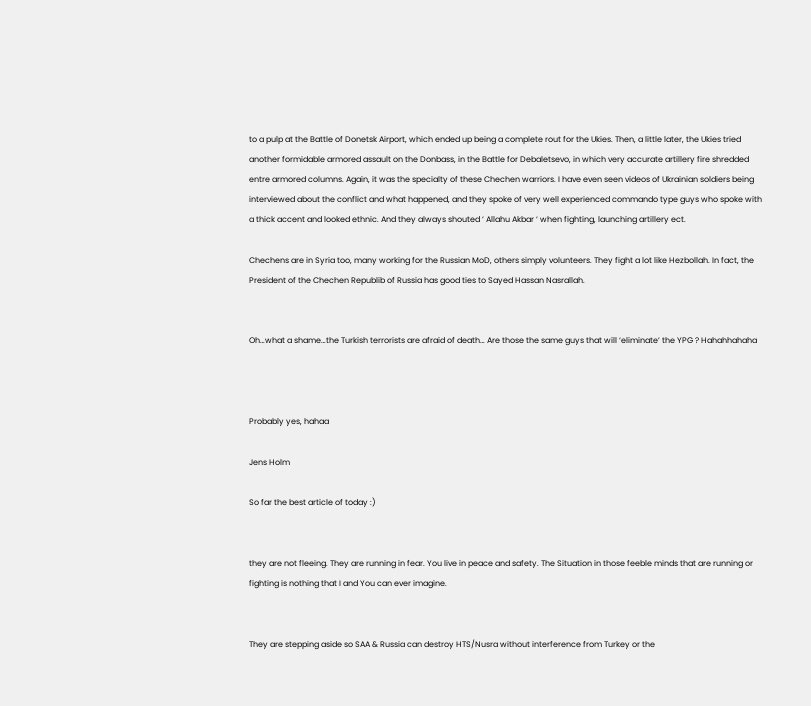to a pulp at the Battle of Donetsk Airport, which ended up being a complete rout for the Ukies. Then, a little later, the Ukies tried another formidable armored assault on the Donbass, in the Battle for Debaletsevo, in which very accurate artillery fire shredded entre armored columns. Again, it was the specialty of these Chechen warriors. I have even seen videos of Ukrainian soldiers being interviewed about the conflict and what happened, and they spoke of very well experienced commando type guys who spoke with a thick accent and looked ethnic. And they always shouted ‘ Allahu Akbar ‘ when fighting, launching artillery ect.

Chechens are in Syria too, many working for the Russian MoD, others simply volunteers. They fight a lot like Hezbollah. In fact, the President of the Chechen Republib of Russia has good ties to Sayed Hassan Nasrallah.


Oh…what a shame…the Turkish terrorists are afraid of death… Are those the same guys that will ‘eliminate’ the YPG ? Hahahhahaha



Probably yes, hahaa

Jens Holm

So far the best article of today :)


they are not fleeing. They are running in fear. You live in peace and safety. The Situation in those feeble minds that are running or fighting is nothing that I and You can ever imagine.


They are stepping aside so SAA & Russia can destroy HTS/Nusra without interference from Turkey or the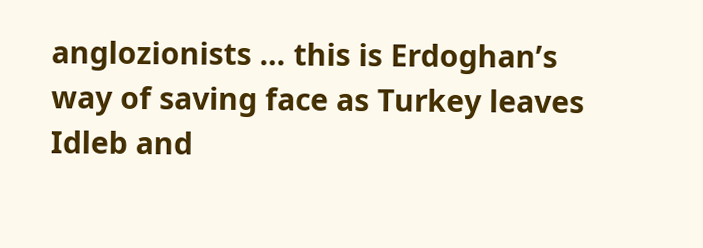anglozionists … this is Erdoghan’s way of saving face as Turkey leaves Idleb and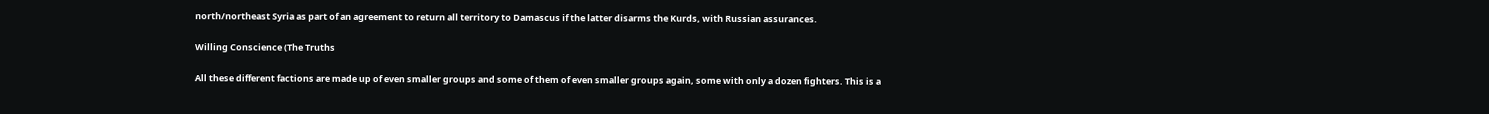north/northeast Syria as part of an agreement to return all territory to Damascus if the latter disarms the Kurds, with Russian assurances.

Willing Conscience (The Truths

All these different factions are made up of even smaller groups and some of them of even smaller groups again, some with only a dozen fighters. This is a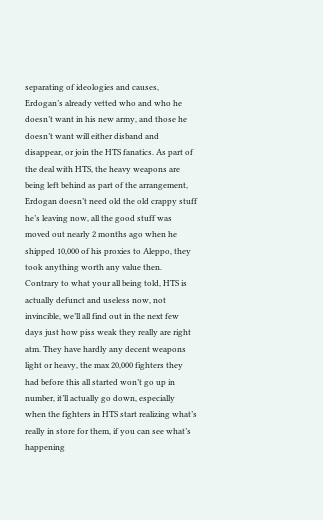separating of ideologies and causes, Erdogan’s already vetted who and who he doesn’t want in his new army, and those he doesn’t want will either disband and disappear, or join the HTS fanatics. As part of the deal with HTS, the heavy weapons are being left behind as part of the arrangement, Erdogan doesn’t need old the old crappy stuff he’s leaving now, all the good stuff was moved out nearly 2 months ago when he shipped 10,000 of his proxies to Aleppo, they took anything worth any value then. Contrary to what your all being told, HTS is actually defunct and useless now, not invincible, we’ll all find out in the next few days just how piss weak they really are right atm. They have hardly any decent weapons light or heavy, the max 20,000 fighters they had before this all started won’t go up in number, it’ll actually go down, especially when the fighters in HTS start realizing what’s really in store for them, if you can see what’s happening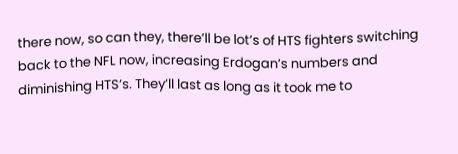there now, so can they, there’ll be lot’s of HTS fighters switching back to the NFL now, increasing Erdogan’s numbers and diminishing HTS’s. They’ll last as long as it took me to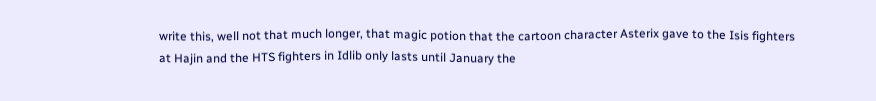write this, well not that much longer, that magic potion that the cartoon character Asterix gave to the Isis fighters at Hajin and the HTS fighters in Idlib only lasts until January the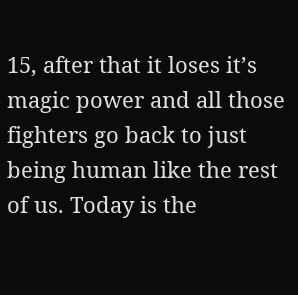15, after that it loses it’s magic power and all those fighters go back to just being human like the rest of us. Today is the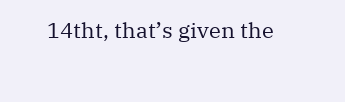14tht, that’s given the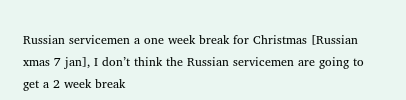Russian servicemen a one week break for Christmas [Russian xmas 7 jan], I don’t think the Russian servicemen are going to get a 2 week break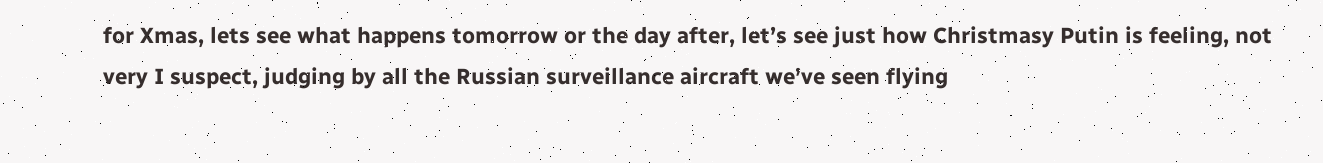for Xmas, lets see what happens tomorrow or the day after, let’s see just how Christmasy Putin is feeling, not very I suspect, judging by all the Russian surveillance aircraft we’ve seen flying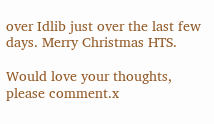over Idlib just over the last few days. Merry Christmas HTS.

Would love your thoughts, please comment.x